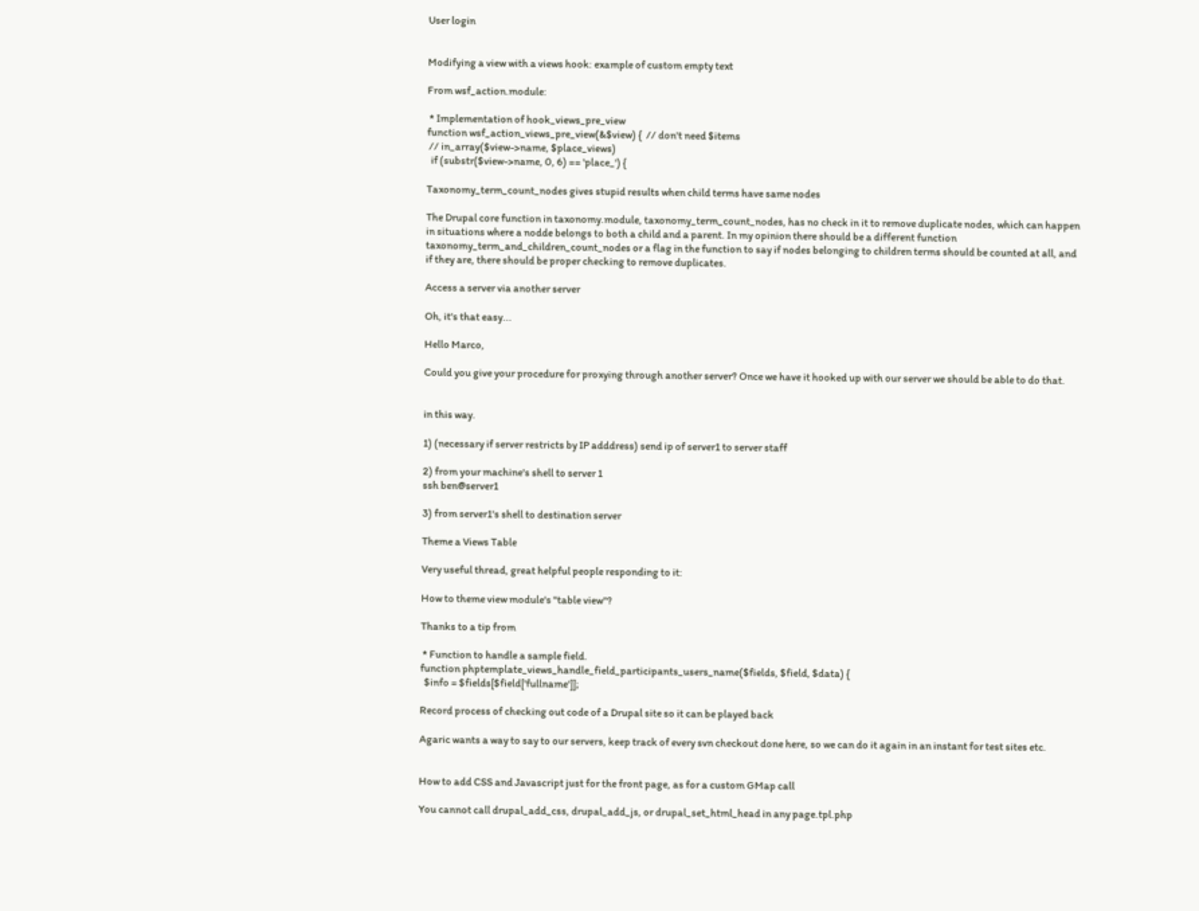User login


Modifying a view with a views hook: example of custom empty text

From wsf_action.module:

 * Implementation of hook_views_pre_view
function wsf_action_views_pre_view(&$view) {  // don't need $items
 // in_array($view->name, $place_views)
  if (substr($view->name, 0, 6) == 'place_') {

Taxonomy_term_count_nodes gives stupid results when child terms have same nodes

The Drupal core function in taxonomy.module, taxonomy_term_count_nodes, has no check in it to remove duplicate nodes, which can happen in situations where a nodde belongs to both a child and a parent. In my opinion there should be a different function taxonomy_term_and_children_count_nodes or a flag in the function to say if nodes belonging to children terms should be counted at all, and if they are, there should be proper checking to remove duplicates.

Access a server via another server

Oh, it's that easy...

Hello Marco,

Could you give your procedure for proxying through another server? Once we have it hooked up with our server we should be able to do that.


in this way.

1) (necessary if server restricts by IP adddress) send ip of server1 to server staff

2) from your machine's shell to server 1
ssh ben@server1

3) from server1's shell to destination server

Theme a Views Table

Very useful thread, great helpful people responding to it:

How to theme view module's "table view"?

Thanks to a tip from

 * Function to handle a sample field.
function phptemplate_views_handle_field_participants_users_name($fields, $field, $data) {
  $info = $fields[$field['fullname']];

Record process of checking out code of a Drupal site so it can be played back

Agaric wants a way to say to our servers, keep track of every svn checkout done here, so we can do it again in an instant for test sites etc.


How to add CSS and Javascript just for the front page, as for a custom GMap call

You cannot call drupal_add_css, drupal_add_js, or drupal_set_html_head in any page.tpl.php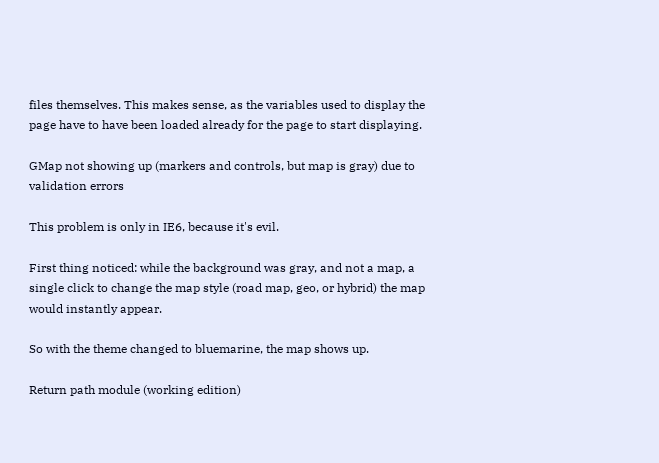files themselves. This makes sense, as the variables used to display the page have to have been loaded already for the page to start displaying.

GMap not showing up (markers and controls, but map is gray) due to validation errors

This problem is only in IE6, because it's evil.

First thing noticed: while the background was gray, and not a map, a single click to change the map style (road map, geo, or hybrid) the map would instantly appear.

So with the theme changed to bluemarine, the map shows up.

Return path module (working edition)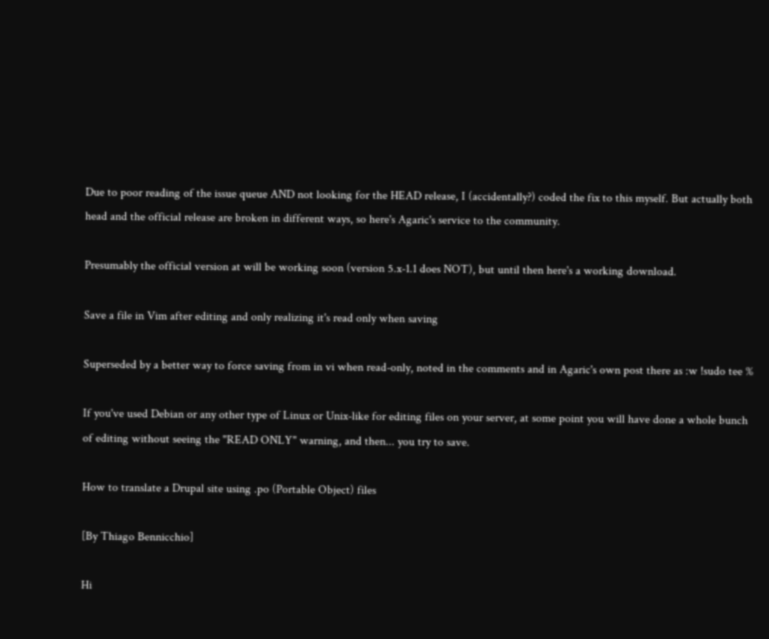Due to poor reading of the issue queue AND not looking for the HEAD release, I (accidentally?) coded the fix to this myself. But actually both head and the official release are broken in different ways, so here's Agaric's service to the community.

Presumably the official version at will be working soon (version 5.x-1.1 does NOT), but until then here's a working download.

Save a file in Vim after editing and only realizing it's read only when saving

Superseded by a better way to force saving from in vi when read-only, noted in the comments and in Agaric's own post there as :w !sudo tee %

If you've used Debian or any other type of Linux or Unix-like for editing files on your server, at some point you will have done a whole bunch of editing without seeing the "READ ONLY" warning, and then... you try to save.

How to translate a Drupal site using .po (Portable Object) files

[By Thiago Bennicchio]

Hi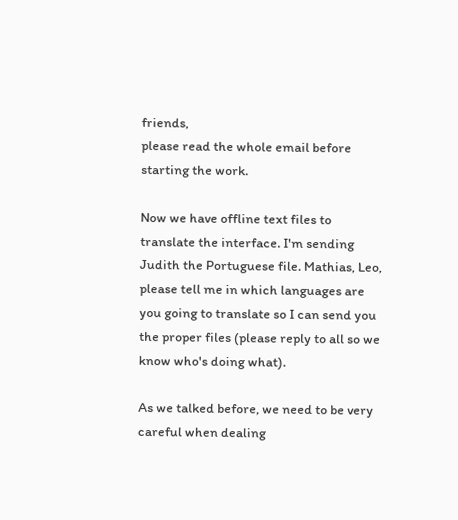friends,
please read the whole email before starting the work.

Now we have offline text files to translate the interface. I'm sending Judith the Portuguese file. Mathias, Leo, please tell me in which languages are you going to translate so I can send you the proper files (please reply to all so we know who's doing what).

As we talked before, we need to be very careful when dealing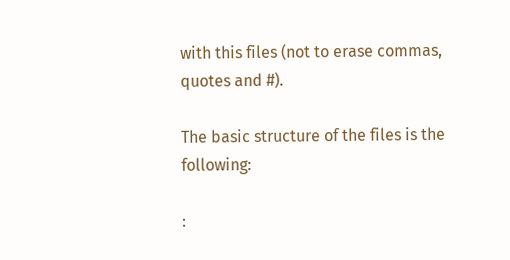with this files (not to erase commas, quotes and #).

The basic structure of the files is the following:

: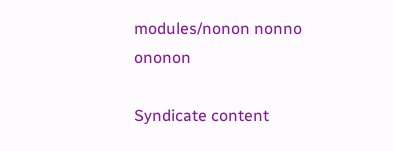modules/nonon nonno ononon

Syndicate content